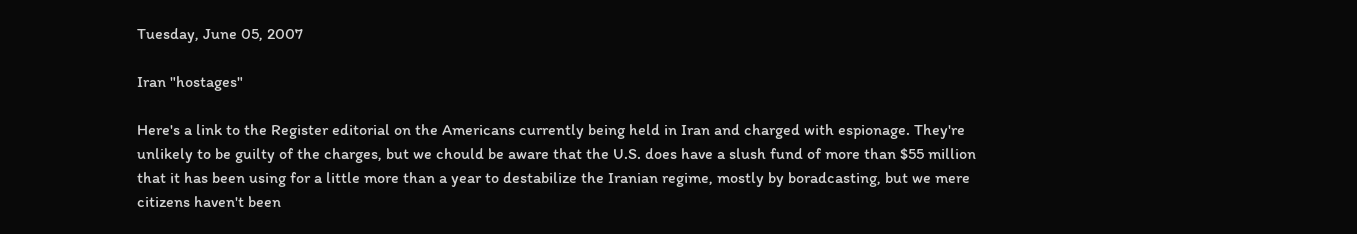Tuesday, June 05, 2007

Iran "hostages"

Here's a link to the Register editorial on the Americans currently being held in Iran and charged with espionage. They're unlikely to be guilty of the charges, but we chould be aware that the U.S. does have a slush fund of more than $55 million that it has been using for a little more than a year to destabilize the Iranian regime, mostly by boradcasting, but we mere citizens haven't been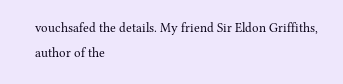vouchsafed the details. My friend Sir Eldon Griffiths, author of the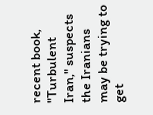recent book, "Turbulent Iran," suspects the Iranians may be trying to get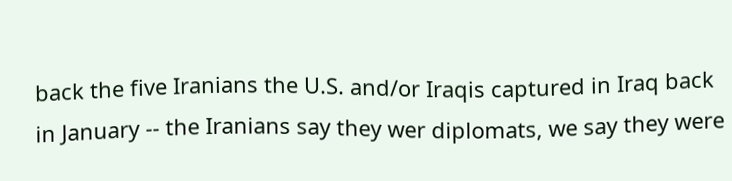back the five Iranians the U.S. and/or Iraqis captured in Iraq back in January -- the Iranians say they wer diplomats, we say they were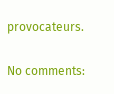provocateurs.

No comments: